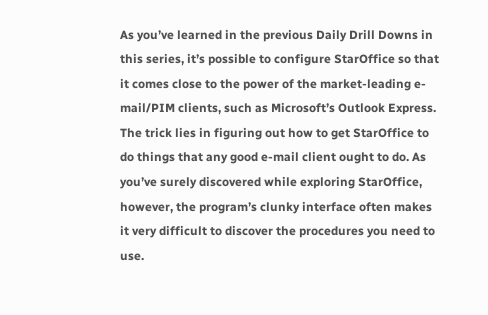As you’ve learned in the previous Daily Drill Downs in this series, it’s possible to configure StarOffice so that it comes close to the power of the market-leading e-mail/PIM clients, such as Microsoft’s Outlook Express. The trick lies in figuring out how to get StarOffice to do things that any good e-mail client ought to do. As you’ve surely discovered while exploring StarOffice, however, the program’s clunky interface often makes it very difficult to discover the procedures you need to use.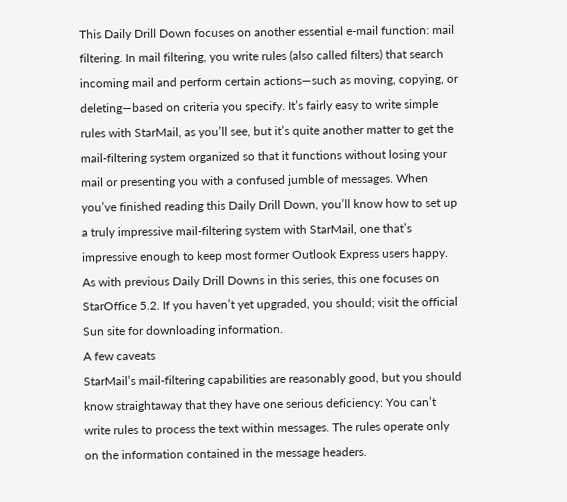This Daily Drill Down focuses on another essential e-mail function: mail filtering. In mail filtering, you write rules (also called filters) that search incoming mail and perform certain actions—such as moving, copying, or deleting—based on criteria you specify. It’s fairly easy to write simple rules with StarMail, as you’ll see, but it’s quite another matter to get the mail-filtering system organized so that it functions without losing your mail or presenting you with a confused jumble of messages. When you’ve finished reading this Daily Drill Down, you’ll know how to set up a truly impressive mail-filtering system with StarMail, one that’s impressive enough to keep most former Outlook Express users happy.
As with previous Daily Drill Downs in this series, this one focuses on StarOffice 5.2. If you haven’t yet upgraded, you should; visit the official Sun site for downloading information.
A few caveats
StarMail’s mail-filtering capabilities are reasonably good, but you should know straightaway that they have one serious deficiency: You can’t write rules to process the text within messages. The rules operate only on the information contained in the message headers.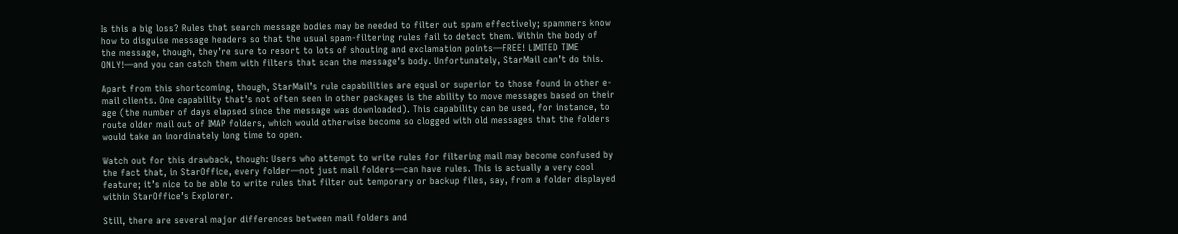Is this a big loss? Rules that search message bodies may be needed to filter out spam effectively; spammers know how to disguise message headers so that the usual spam-filtering rules fail to detect them. Within the body of the message, though, they’re sure to resort to lots of shouting and exclamation points—FREE! LIMITED TIME ONLY!—and you can catch them with filters that scan the message’s body. Unfortunately, StarMail can’t do this.

Apart from this shortcoming, though, StarMail’s rule capabilities are equal or superior to those found in other e-mail clients. One capability that’s not often seen in other packages is the ability to move messages based on their age (the number of days elapsed since the message was downloaded). This capability can be used, for instance, to route older mail out of IMAP folders, which would otherwise become so clogged with old messages that the folders would take an inordinately long time to open.

Watch out for this drawback, though: Users who attempt to write rules for filtering mail may become confused by the fact that, in StarOffice, every folder—not just mail folders—can have rules. This is actually a very cool feature; it’s nice to be able to write rules that filter out temporary or backup files, say, from a folder displayed within StarOffice’s Explorer.

Still, there are several major differences between mail folders and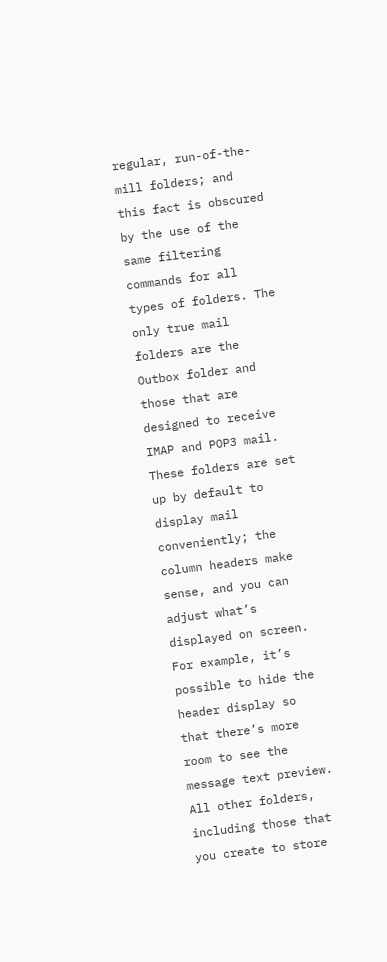regular, run-of-the-mill folders; and this fact is obscured by the use of the same filtering commands for all types of folders. The only true mail folders are the Outbox folder and those that are designed to receive IMAP and POP3 mail. These folders are set up by default to display mail conveniently; the column headers make sense, and you can adjust what’s displayed on screen. For example, it’s possible to hide the header display so that there’s more room to see the message text preview. All other folders, including those that you create to store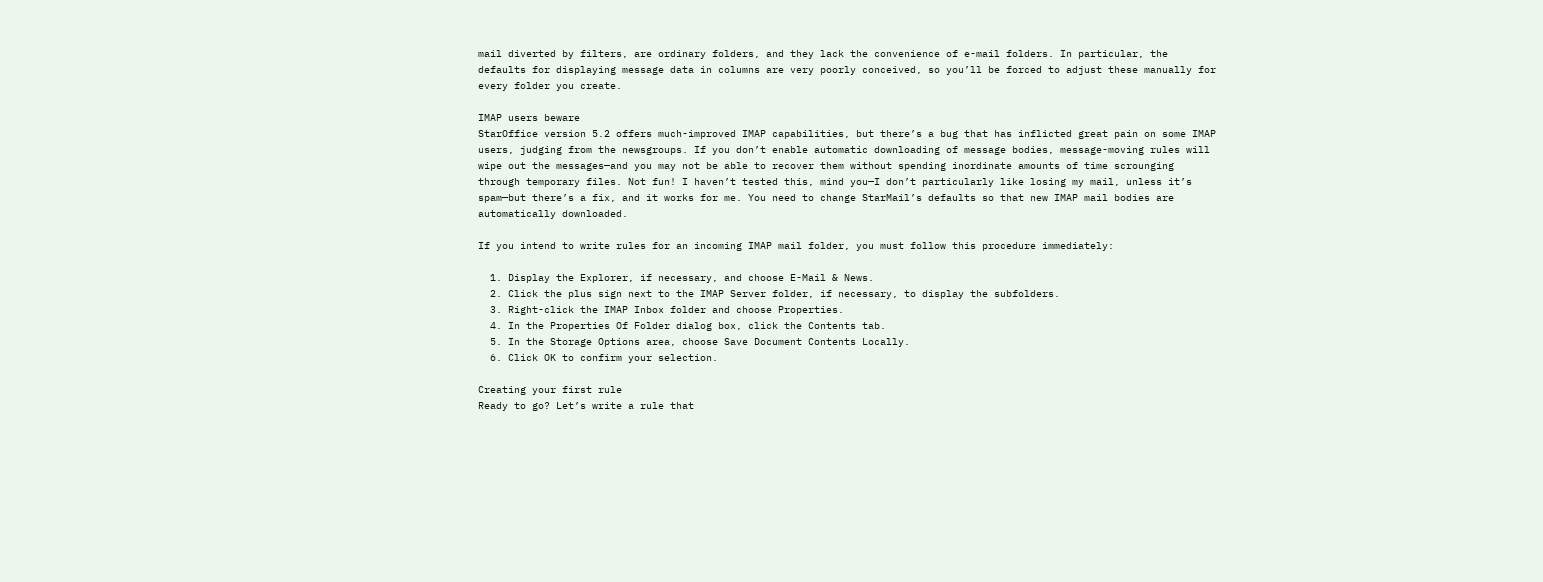mail diverted by filters, are ordinary folders, and they lack the convenience of e-mail folders. In particular, the defaults for displaying message data in columns are very poorly conceived, so you’ll be forced to adjust these manually for every folder you create.

IMAP users beware
StarOffice version 5.2 offers much-improved IMAP capabilities, but there’s a bug that has inflicted great pain on some IMAP users, judging from the newsgroups. If you don’t enable automatic downloading of message bodies, message-moving rules will wipe out the messages—and you may not be able to recover them without spending inordinate amounts of time scrounging through temporary files. Not fun! I haven’t tested this, mind you—I don’t particularly like losing my mail, unless it’s spam—but there’s a fix, and it works for me. You need to change StarMail’s defaults so that new IMAP mail bodies are automatically downloaded.

If you intend to write rules for an incoming IMAP mail folder, you must follow this procedure immediately:

  1. Display the Explorer, if necessary, and choose E-Mail & News.
  2. Click the plus sign next to the IMAP Server folder, if necessary, to display the subfolders.
  3. Right-click the IMAP Inbox folder and choose Properties.
  4. In the Properties Of Folder dialog box, click the Contents tab.
  5. In the Storage Options area, choose Save Document Contents Locally.
  6. Click OK to confirm your selection.

Creating your first rule
Ready to go? Let’s write a rule that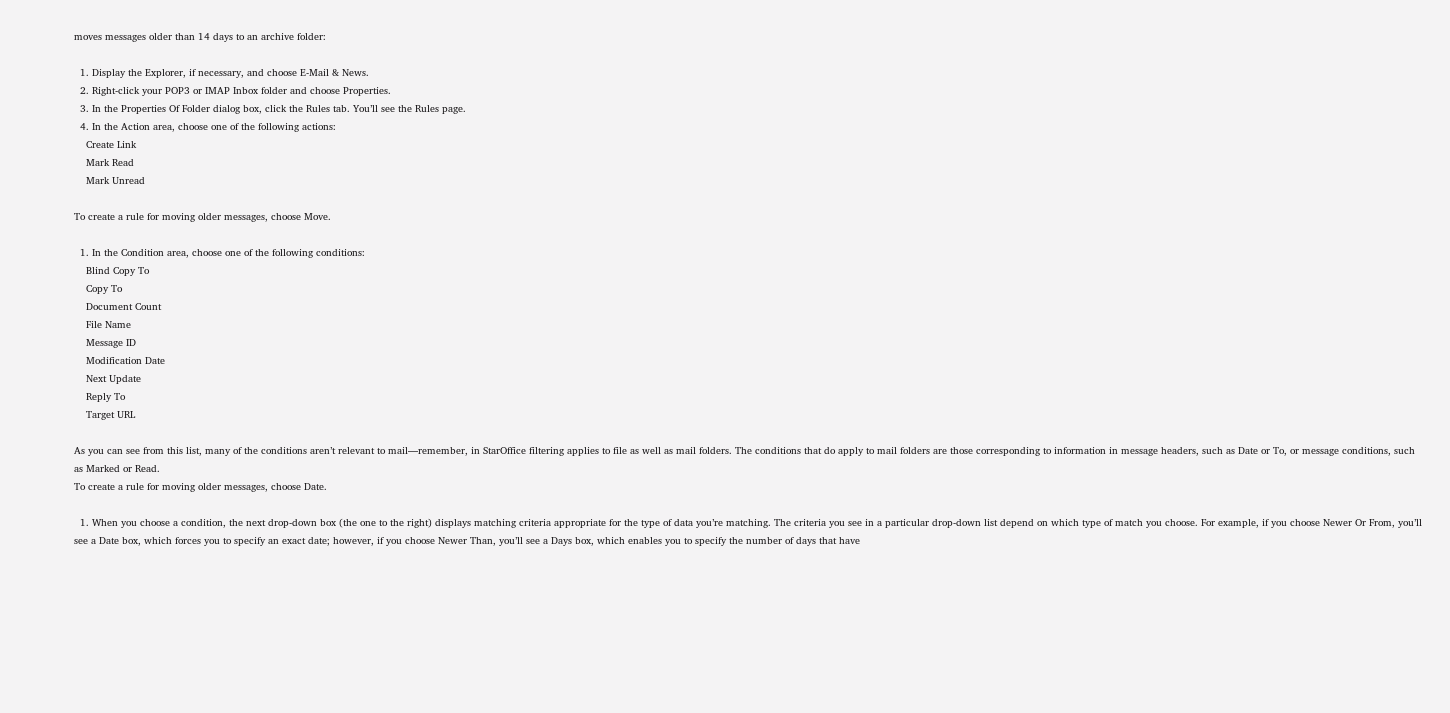moves messages older than 14 days to an archive folder:

  1. Display the Explorer, if necessary, and choose E-Mail & News.
  2. Right-click your POP3 or IMAP Inbox folder and choose Properties.
  3. In the Properties Of Folder dialog box, click the Rules tab. You’ll see the Rules page.
  4. In the Action area, choose one of the following actions:
    Create Link
    Mark Read
    Mark Unread

To create a rule for moving older messages, choose Move.

  1. In the Condition area, choose one of the following conditions:
    Blind Copy To
    Copy To
    Document Count
    File Name
    Message ID
    Modification Date
    Next Update
    Reply To
    Target URL

As you can see from this list, many of the conditions aren’t relevant to mail—remember, in StarOffice filtering applies to file as well as mail folders. The conditions that do apply to mail folders are those corresponding to information in message headers, such as Date or To, or message conditions, such as Marked or Read.
To create a rule for moving older messages, choose Date.

  1. When you choose a condition, the next drop-down box (the one to the right) displays matching criteria appropriate for the type of data you’re matching. The criteria you see in a particular drop-down list depend on which type of match you choose. For example, if you choose Newer Or From, you’ll see a Date box, which forces you to specify an exact date; however, if you choose Newer Than, you’ll see a Days box, which enables you to specify the number of days that have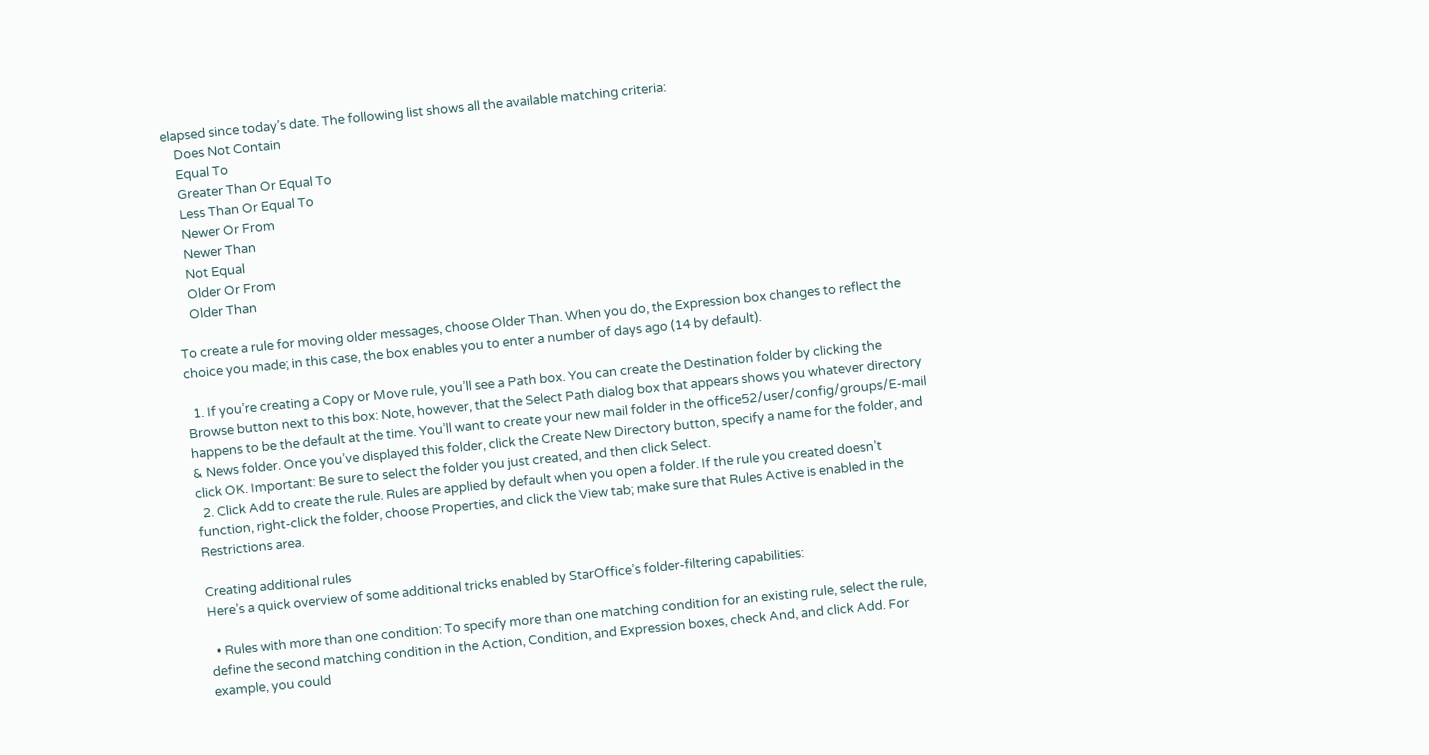elapsed since today’s date. The following list shows all the available matching criteria:
    Does Not Contain
    Equal To
    Greater Than Or Equal To
    Less Than Or Equal To
    Newer Or From
    Newer Than
    Not Equal
    Older Or From
    Older Than

To create a rule for moving older messages, choose Older Than. When you do, the Expression box changes to reflect the choice you made; in this case, the box enables you to enter a number of days ago (14 by default).

  1. If you’re creating a Copy or Move rule, you’ll see a Path box. You can create the Destination folder by clicking the Browse button next to this box: Note, however, that the Select Path dialog box that appears shows you whatever directory happens to be the default at the time. You’ll want to create your new mail folder in the office52/user/config/groups/E-mail & News folder. Once you’ve displayed this folder, click the Create New Directory button, specify a name for the folder, and click OK. Important: Be sure to select the folder you just created, and then click Select.
  2. Click Add to create the rule. Rules are applied by default when you open a folder. If the rule you created doesn’t function, right-click the folder, choose Properties, and click the View tab; make sure that Rules Active is enabled in the Restrictions area.

Creating additional rules
Here’s a quick overview of some additional tricks enabled by StarOffice’s folder-filtering capabilities:

  • Rules with more than one condition: To specify more than one matching condition for an existing rule, select the rule, define the second matching condition in the Action, Condition, and Expression boxes, check And, and click Add. For example, you could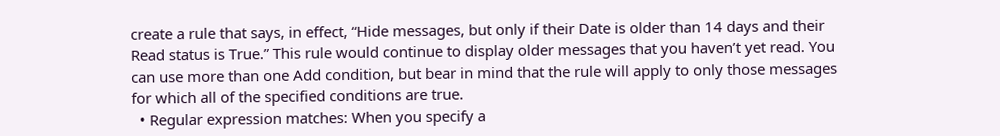create a rule that says, in effect, “Hide messages, but only if their Date is older than 14 days and their Read status is True.” This rule would continue to display older messages that you haven’t yet read. You can use more than one Add condition, but bear in mind that the rule will apply to only those messages for which all of the specified conditions are true.
  • Regular expression matches: When you specify a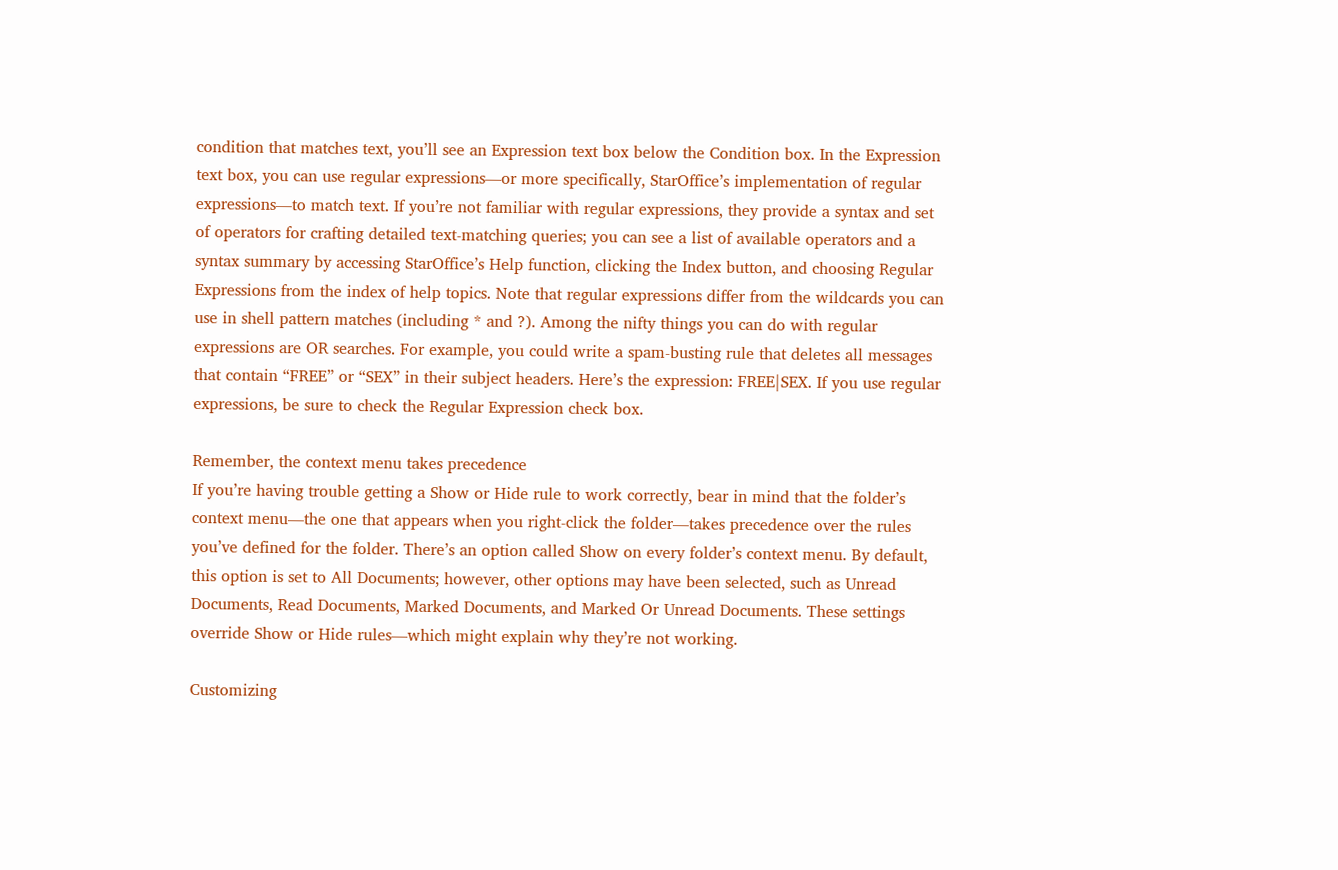condition that matches text, you’ll see an Expression text box below the Condition box. In the Expression text box, you can use regular expressions—or more specifically, StarOffice’s implementation of regular expressions—to match text. If you’re not familiar with regular expressions, they provide a syntax and set of operators for crafting detailed text-matching queries; you can see a list of available operators and a syntax summary by accessing StarOffice’s Help function, clicking the Index button, and choosing Regular Expressions from the index of help topics. Note that regular expressions differ from the wildcards you can use in shell pattern matches (including * and ?). Among the nifty things you can do with regular expressions are OR searches. For example, you could write a spam-busting rule that deletes all messages that contain “FREE” or “SEX” in their subject headers. Here’s the expression: FREE|SEX. If you use regular expressions, be sure to check the Regular Expression check box.

Remember, the context menu takes precedence
If you’re having trouble getting a Show or Hide rule to work correctly, bear in mind that the folder’s context menu—the one that appears when you right-click the folder—takes precedence over the rules you’ve defined for the folder. There’s an option called Show on every folder’s context menu. By default, this option is set to All Documents; however, other options may have been selected, such as Unread Documents, Read Documents, Marked Documents, and Marked Or Unread Documents. These settings override Show or Hide rules—which might explain why they’re not working.

Customizing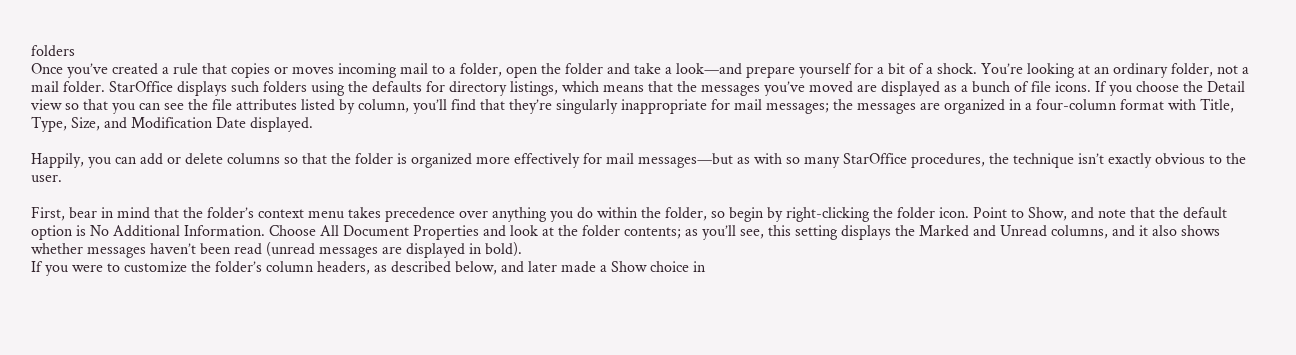folders
Once you’ve created a rule that copies or moves incoming mail to a folder, open the folder and take a look—and prepare yourself for a bit of a shock. You’re looking at an ordinary folder, not a mail folder. StarOffice displays such folders using the defaults for directory listings, which means that the messages you’ve moved are displayed as a bunch of file icons. If you choose the Detail view so that you can see the file attributes listed by column, you’ll find that they’re singularly inappropriate for mail messages; the messages are organized in a four-column format with Title, Type, Size, and Modification Date displayed.

Happily, you can add or delete columns so that the folder is organized more effectively for mail messages—but as with so many StarOffice procedures, the technique isn’t exactly obvious to the user.

First, bear in mind that the folder’s context menu takes precedence over anything you do within the folder, so begin by right-clicking the folder icon. Point to Show, and note that the default option is No Additional Information. Choose All Document Properties and look at the folder contents; as you’ll see, this setting displays the Marked and Unread columns, and it also shows whether messages haven’t been read (unread messages are displayed in bold).
If you were to customize the folder’s column headers, as described below, and later made a Show choice in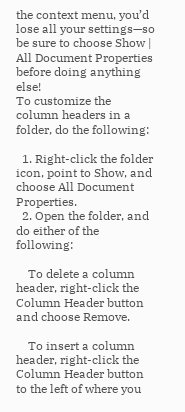the context menu, you’d lose all your settings—so be sure to choose Show | All Document Properties before doing anything else!
To customize the column headers in a folder, do the following:

  1. Right-click the folder icon, point to Show, and choose All Document Properties.
  2. Open the folder, and do either of the following:

    To delete a column header, right-click the Column Header button and choose Remove.

    To insert a column header, right-click the Column Header button to the left of where you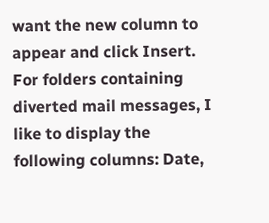want the new column to appear and click Insert. For folders containing diverted mail messages, I like to display the following columns: Date,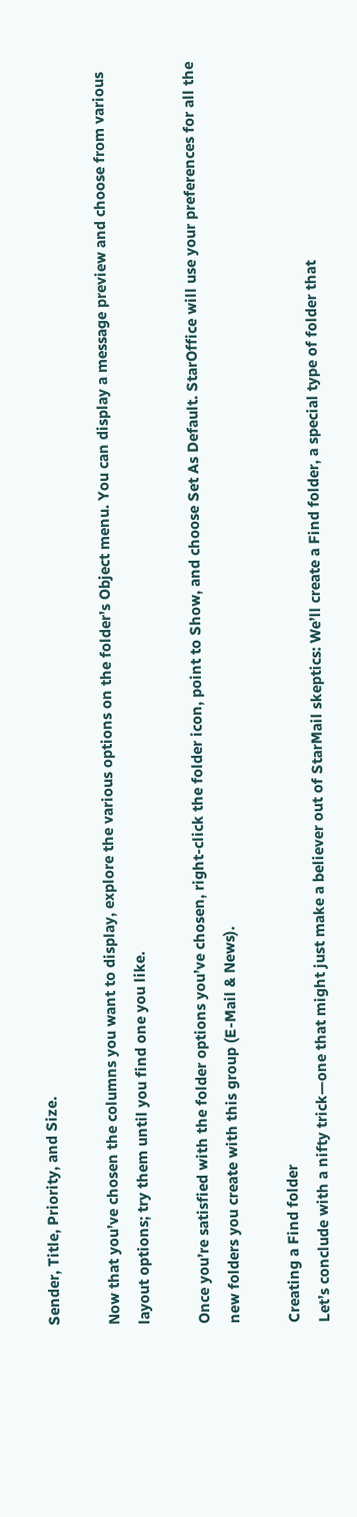Sender, Title, Priority, and Size.

Now that you’ve chosen the columns you want to display, explore the various options on the folder’s Object menu. You can display a message preview and choose from various layout options; try them until you find one you like.

Once you’re satisfied with the folder options you’ve chosen, right-click the folder icon, point to Show, and choose Set As Default. StarOffice will use your preferences for all the new folders you create with this group (E-Mail & News).

Creating a Find folder
Let’s conclude with a nifty trick—one that might just make a believer out of StarMail skeptics: We’ll create a Find folder, a special type of folder that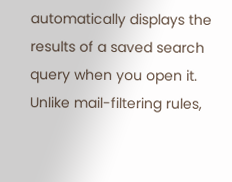automatically displays the results of a saved search query when you open it. Unlike mail-filtering rules,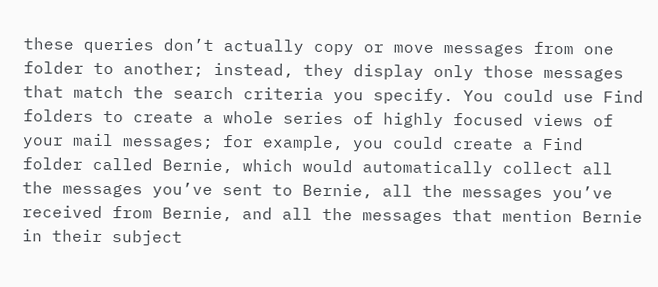these queries don’t actually copy or move messages from one folder to another; instead, they display only those messages that match the search criteria you specify. You could use Find folders to create a whole series of highly focused views of your mail messages; for example, you could create a Find folder called Bernie, which would automatically collect all the messages you’ve sent to Bernie, all the messages you’ve received from Bernie, and all the messages that mention Bernie in their subject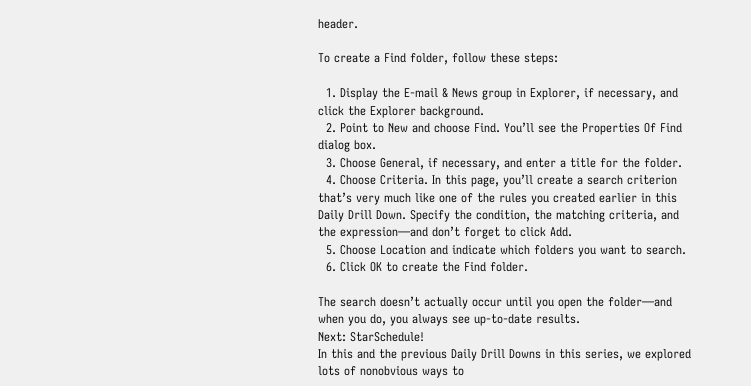header.

To create a Find folder, follow these steps:

  1. Display the E-mail & News group in Explorer, if necessary, and click the Explorer background.
  2. Point to New and choose Find. You’ll see the Properties Of Find dialog box.
  3. Choose General, if necessary, and enter a title for the folder.
  4. Choose Criteria. In this page, you’ll create a search criterion that’s very much like one of the rules you created earlier in this Daily Drill Down. Specify the condition, the matching criteria, and the expression—and don’t forget to click Add.
  5. Choose Location and indicate which folders you want to search.
  6. Click OK to create the Find folder.

The search doesn’t actually occur until you open the folder—and when you do, you always see up-to-date results.
Next: StarSchedule!
In this and the previous Daily Drill Downs in this series, we explored lots of nonobvious ways to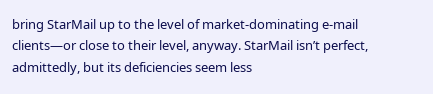bring StarMail up to the level of market-dominating e-mail clients—or close to their level, anyway. StarMail isn’t perfect, admittedly, but its deficiencies seem less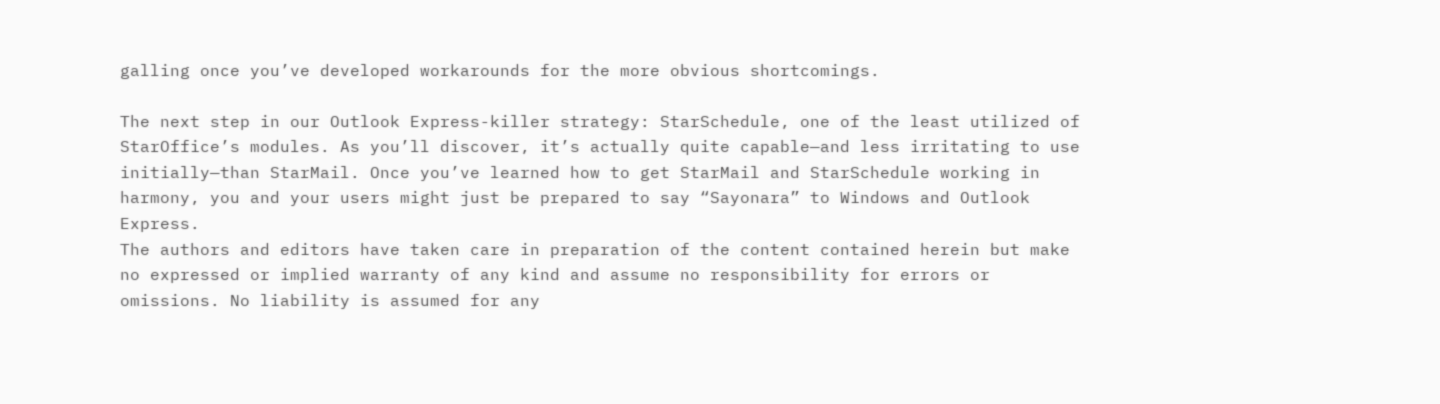galling once you’ve developed workarounds for the more obvious shortcomings.

The next step in our Outlook Express-killer strategy: StarSchedule, one of the least utilized of StarOffice’s modules. As you’ll discover, it’s actually quite capable—and less irritating to use initially—than StarMail. Once you’ve learned how to get StarMail and StarSchedule working in harmony, you and your users might just be prepared to say “Sayonara” to Windows and Outlook Express.
The authors and editors have taken care in preparation of the content contained herein but make no expressed or implied warranty of any kind and assume no responsibility for errors or omissions. No liability is assumed for any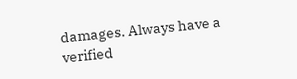damages. Always have a verified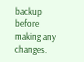backup before making any changes.